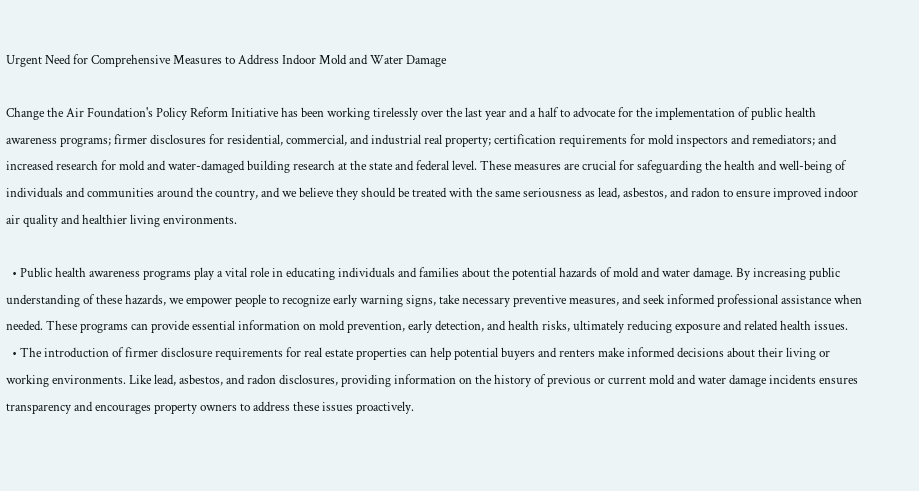Urgent Need for Comprehensive Measures to Address Indoor Mold and Water Damage

Change the Air Foundation's Policy Reform Initiative has been working tirelessly over the last year and a half to advocate for the implementation of public health awareness programs; firmer disclosures for residential, commercial, and industrial real property; certification requirements for mold inspectors and remediators; and increased research for mold and water-damaged building research at the state and federal level. These measures are crucial for safeguarding the health and well-being of individuals and communities around the country, and we believe they should be treated with the same seriousness as lead, asbestos, and radon to ensure improved indoor air quality and healthier living environments.

  • Public health awareness programs play a vital role in educating individuals and families about the potential hazards of mold and water damage. By increasing public understanding of these hazards, we empower people to recognize early warning signs, take necessary preventive measures, and seek informed professional assistance when needed. These programs can provide essential information on mold prevention, early detection, and health risks, ultimately reducing exposure and related health issues.
  • The introduction of firmer disclosure requirements for real estate properties can help potential buyers and renters make informed decisions about their living or working environments. Like lead, asbestos, and radon disclosures, providing information on the history of previous or current mold and water damage incidents ensures transparency and encourages property owners to address these issues proactively.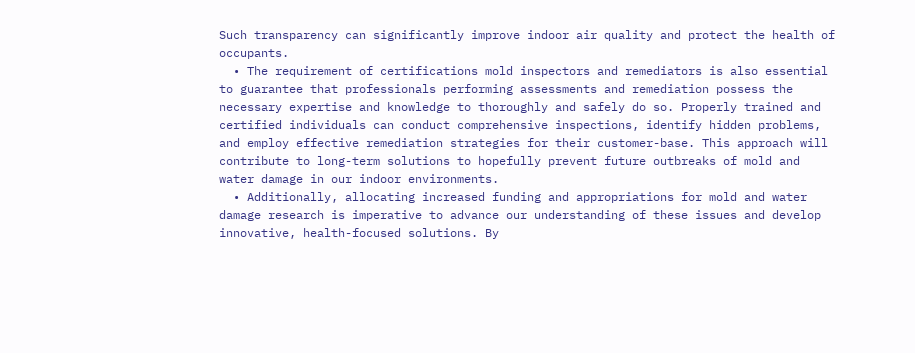Such transparency can significantly improve indoor air quality and protect the health of occupants.
  • The requirement of certifications mold inspectors and remediators is also essential to guarantee that professionals performing assessments and remediation possess the necessary expertise and knowledge to thoroughly and safely do so. Properly trained and certified individuals can conduct comprehensive inspections, identify hidden problems, and employ effective remediation strategies for their customer-base. This approach will contribute to long-term solutions to hopefully prevent future outbreaks of mold and water damage in our indoor environments.
  • Additionally, allocating increased funding and appropriations for mold and water damage research is imperative to advance our understanding of these issues and develop innovative, health-focused solutions. By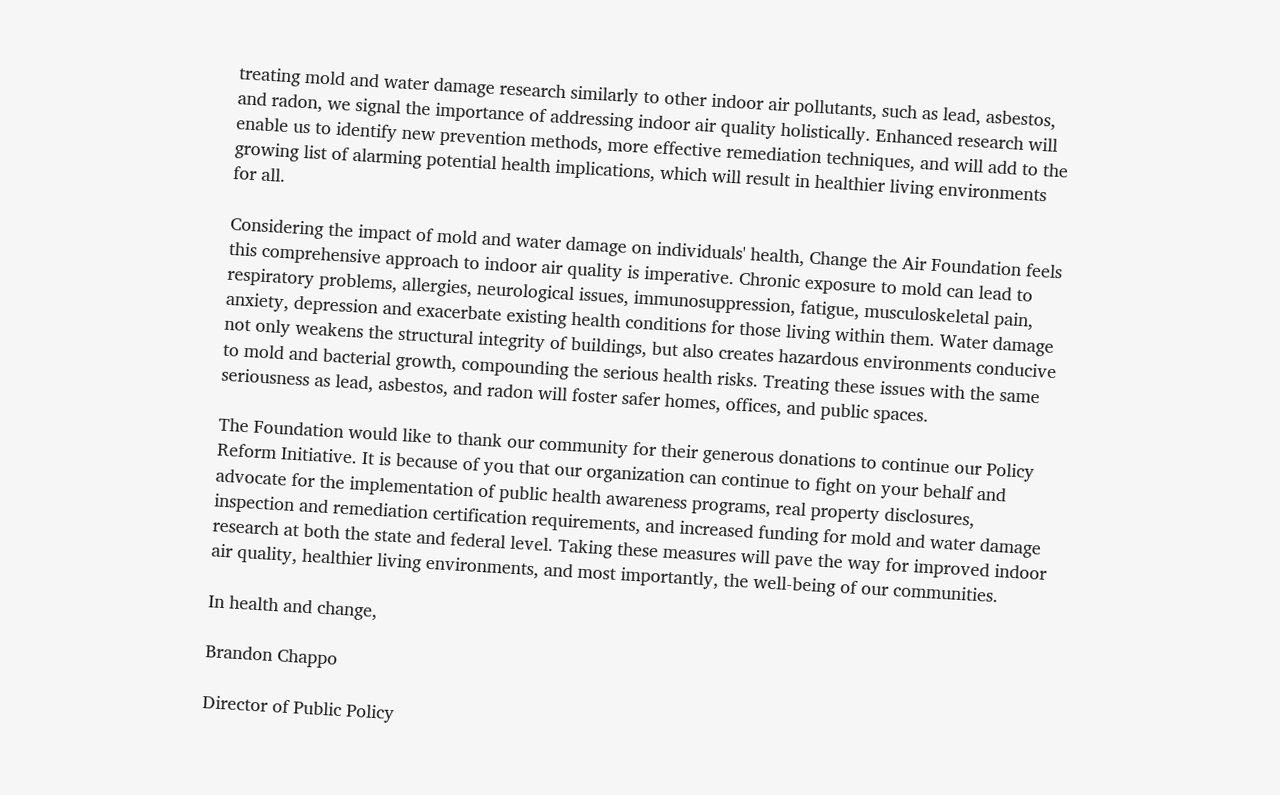treating mold and water damage research similarly to other indoor air pollutants, such as lead, asbestos, and radon, we signal the importance of addressing indoor air quality holistically. Enhanced research will enable us to identify new prevention methods, more effective remediation techniques, and will add to the growing list of alarming potential health implications, which will result in healthier living environments for all.

Considering the impact of mold and water damage on individuals' health, Change the Air Foundation feels this comprehensive approach to indoor air quality is imperative. Chronic exposure to mold can lead to respiratory problems, allergies, neurological issues, immunosuppression, fatigue, musculoskeletal pain, anxiety, depression and exacerbate existing health conditions for those living within them. Water damage not only weakens the structural integrity of buildings, but also creates hazardous environments conducive to mold and bacterial growth, compounding the serious health risks. Treating these issues with the same seriousness as lead, asbestos, and radon will foster safer homes, offices, and public spaces.

The Foundation would like to thank our community for their generous donations to continue our Policy Reform Initiative. It is because of you that our organization can continue to fight on your behalf and advocate for the implementation of public health awareness programs, real property disclosures, inspection and remediation certification requirements, and increased funding for mold and water damage research at both the state and federal level. Taking these measures will pave the way for improved indoor air quality, healthier living environments, and most importantly, the well-being of our communities.

In health and change,

Brandon Chappo

Director of Public Policy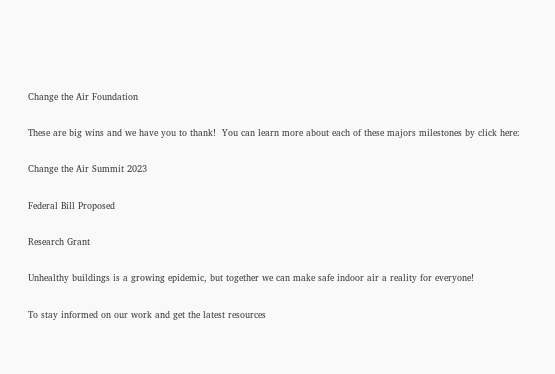Change the Air Foundation

These are big wins and we have you to thank!  You can learn more about each of these majors milestones by click here:

Change the Air Summit 2023

Federal Bill Proposed

Research Grant

Unhealthy buildings is a growing epidemic, but together we can make safe indoor air a reality for everyone!

To stay informed on our work and get the latest resources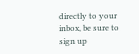directly to your inbox, be sure to sign up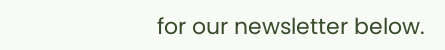for our newsletter below.